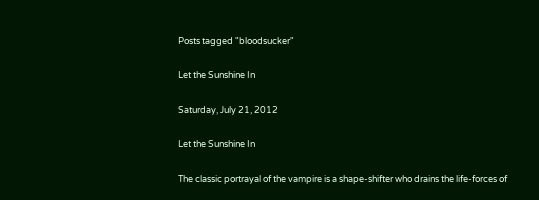Posts tagged "bloodsucker"

Let the Sunshine In

Saturday, July 21, 2012

Let the Sunshine In

The classic portrayal of the vampire is a shape-shifter who drains the life-forces of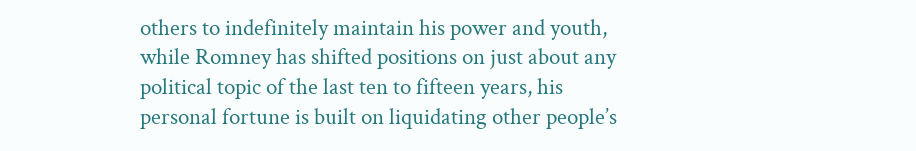others to indefinitely maintain his power and youth, while Romney has shifted positions on just about any political topic of the last ten to fifteen years, his personal fortune is built on liquidating other people’s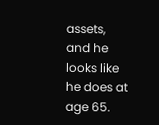assets, and he looks like he does at age 65.